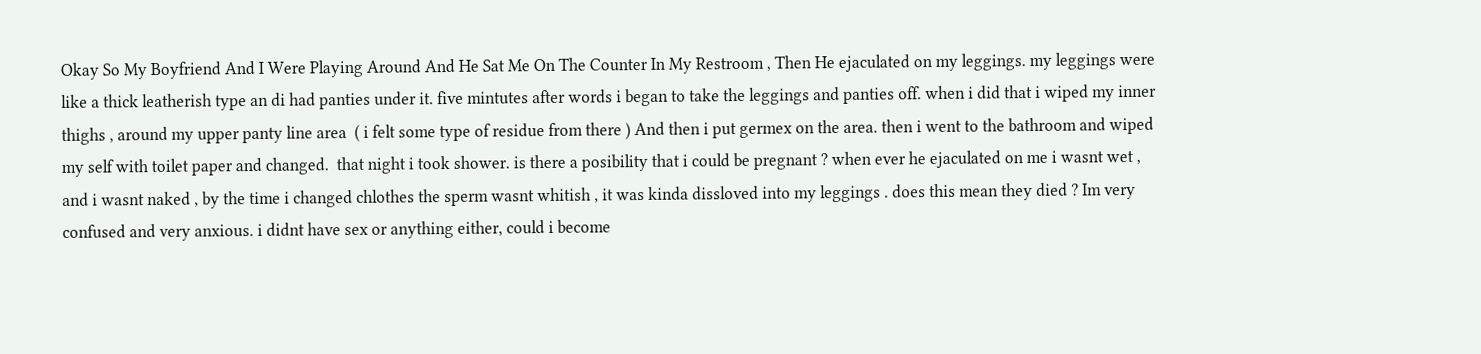Okay So My Boyfriend And I Were Playing Around And He Sat Me On The Counter In My Restroom , Then He ejaculated on my leggings. my leggings were like a thick leatherish type an di had panties under it. five mintutes after words i began to take the leggings and panties off. when i did that i wiped my inner thighs , around my upper panty line area  ( i felt some type of residue from there ) And then i put germex on the area. then i went to the bathroom and wiped my self with toilet paper and changed.  that night i took shower. is there a posibility that i could be pregnant ? when ever he ejaculated on me i wasnt wet , and i wasnt naked , by the time i changed chlothes the sperm wasnt whitish , it was kinda dissloved into my leggings . does this mean they died ? Im very confused and very anxious. i didnt have sex or anything either, could i become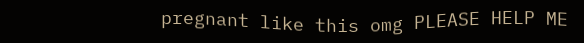pregnant like this omg PLEASE HELP ME